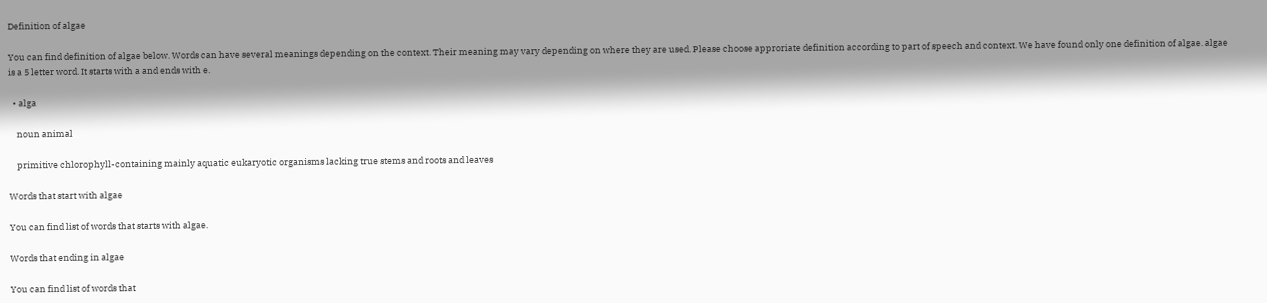Definition of algae

You can find definition of algae below. Words can have several meanings depending on the context. Their meaning may vary depending on where they are used. Please choose approriate definition according to part of speech and context. We have found only one definition of algae. algae is a 5 letter word. It starts with a and ends with e.

  • alga

    noun animal

    primitive chlorophyll-containing mainly aquatic eukaryotic organisms lacking true stems and roots and leaves

Words that start with algae

You can find list of words that starts with algae.

Words that ending in algae

You can find list of words that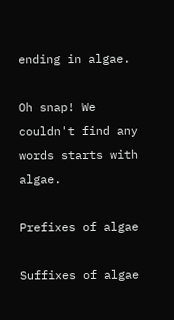ending in algae.

Oh snap! We couldn't find any words starts with algae.

Prefixes of algae

Suffixes of algae